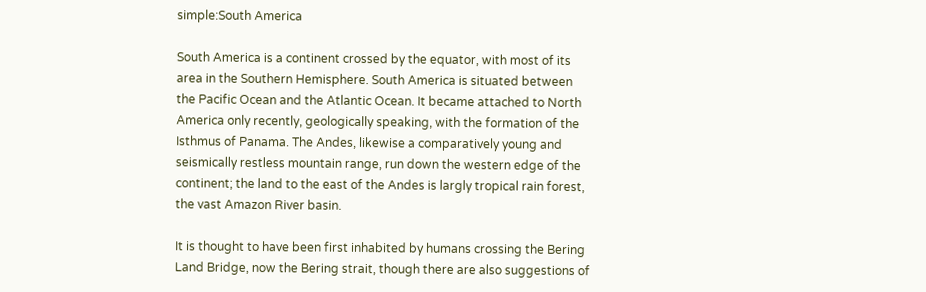simple:South America

South America is a continent crossed by the equator, with most of its area in the Southern Hemisphere. South America is situated between the Pacific Ocean and the Atlantic Ocean. It became attached to North America only recently, geologically speaking, with the formation of the Isthmus of Panama. The Andes, likewise a comparatively young and seismically restless mountain range, run down the western edge of the continent; the land to the east of the Andes is largly tropical rain forest, the vast Amazon River basin.

It is thought to have been first inhabited by humans crossing the Bering Land Bridge, now the Bering strait, though there are also suggestions of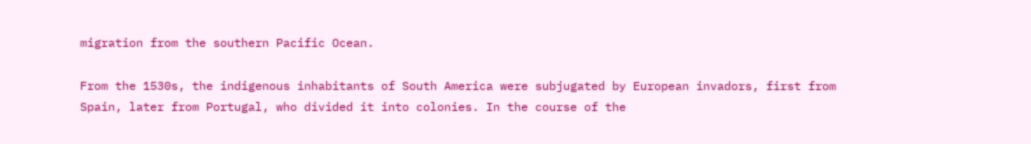migration from the southern Pacific Ocean.

From the 1530s, the indigenous inhabitants of South America were subjugated by European invadors, first from Spain, later from Portugal, who divided it into colonies. In the course of the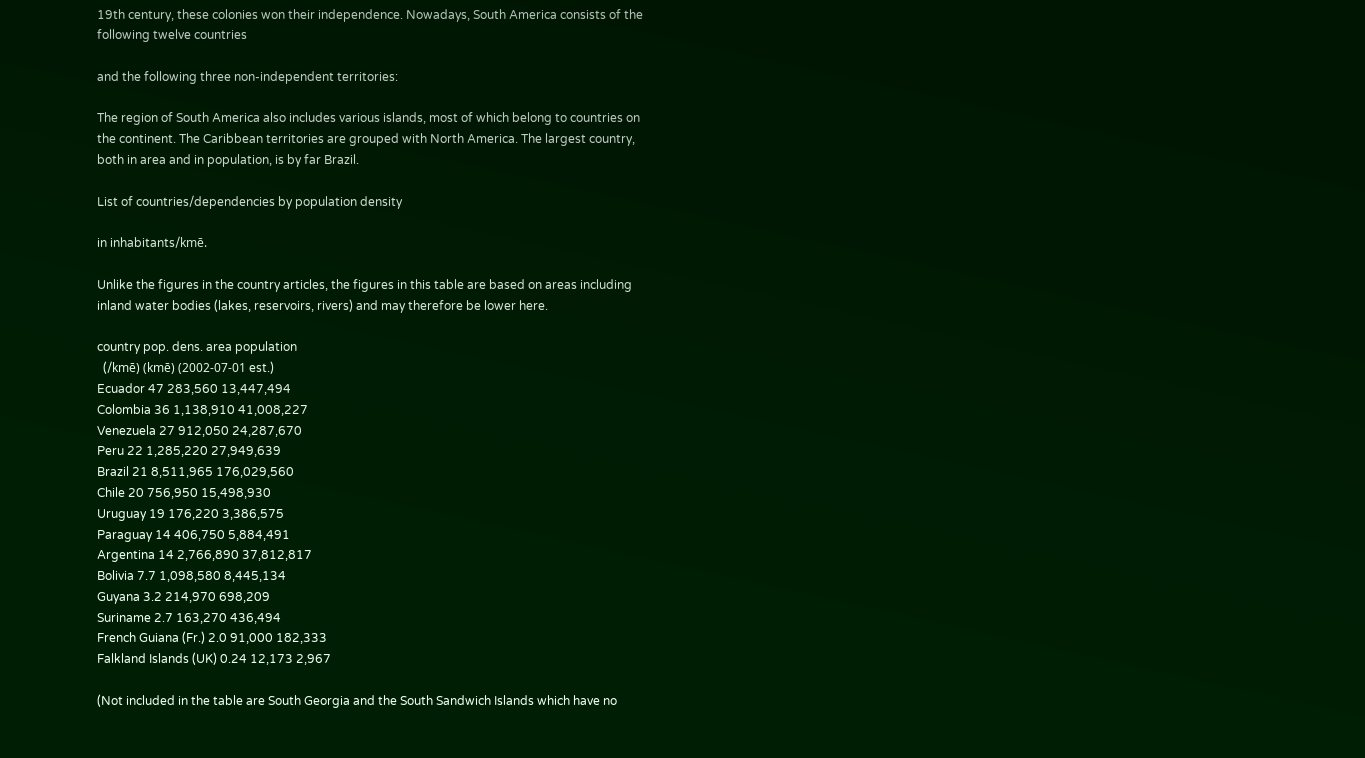19th century, these colonies won their independence. Nowadays, South America consists of the following twelve countries

and the following three non-independent territories:

The region of South America also includes various islands, most of which belong to countries on the continent. The Caribbean territories are grouped with North America. The largest country, both in area and in population, is by far Brazil.

List of countries/dependencies by population density

in inhabitants/kmē.

Unlike the figures in the country articles, the figures in this table are based on areas including inland water bodies (lakes, reservoirs, rivers) and may therefore be lower here.

country pop. dens. area population
  (/kmē) (kmē) (2002-07-01 est.)
Ecuador 47 283,560 13,447,494
Colombia 36 1,138,910 41,008,227
Venezuela 27 912,050 24,287,670
Peru 22 1,285,220 27,949,639
Brazil 21 8,511,965 176,029,560
Chile 20 756,950 15,498,930
Uruguay 19 176,220 3,386,575
Paraguay 14 406,750 5,884,491
Argentina 14 2,766,890 37,812,817
Bolivia 7.7 1,098,580 8,445,134
Guyana 3.2 214,970 698,209
Suriname 2.7 163,270 436,494
French Guiana (Fr.) 2.0 91,000 182,333
Falkland Islands (UK) 0.24 12,173 2,967

(Not included in the table are South Georgia and the South Sandwich Islands which have no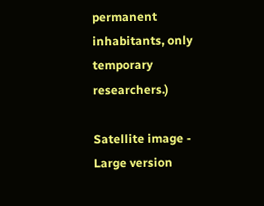permanent inhabitants, only temporary researchers.)

Satellite image - Large version